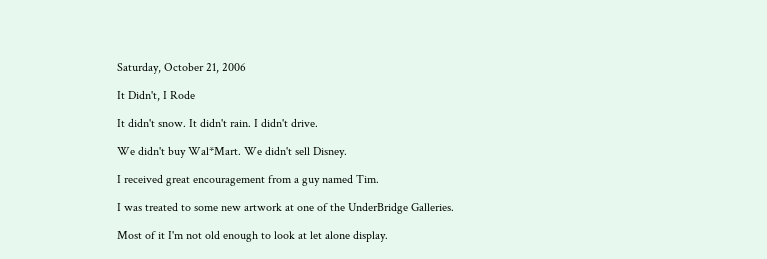Saturday, October 21, 2006

It Didn't, I Rode

It didn't snow. It didn't rain. I didn't drive.

We didn't buy Wal*Mart. We didn't sell Disney.

I received great encouragement from a guy named Tim.

I was treated to some new artwork at one of the UnderBridge Galleries.

Most of it I'm not old enough to look at let alone display.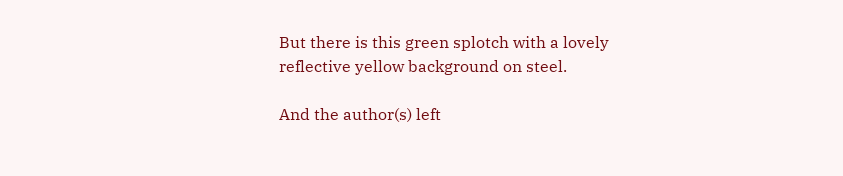But there is this green splotch with a lovely reflective yellow background on steel.

And the author(s) left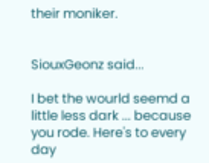their moniker.


SiouxGeonz said...

I bet the wourld seemd a little less dark ... because you rode. Here's to every day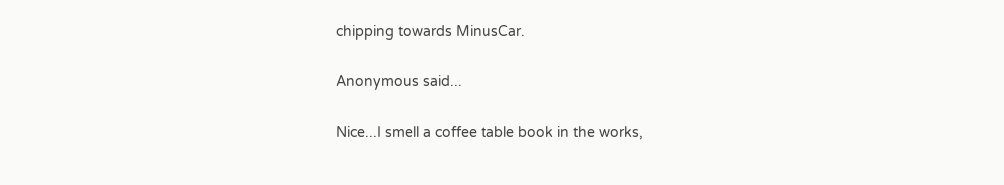chipping towards MinusCar.

Anonymous said...

Nice...I smell a coffee table book in the works,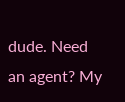dude. Need an agent? My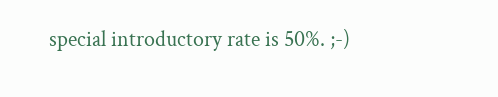special introductory rate is 50%. ;-)